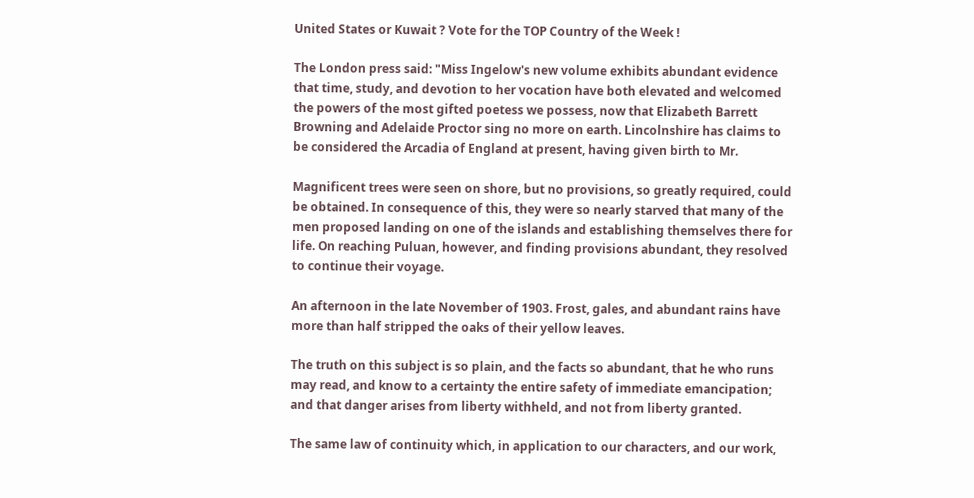United States or Kuwait ? Vote for the TOP Country of the Week !

The London press said: "Miss Ingelow's new volume exhibits abundant evidence that time, study, and devotion to her vocation have both elevated and welcomed the powers of the most gifted poetess we possess, now that Elizabeth Barrett Browning and Adelaide Proctor sing no more on earth. Lincolnshire has claims to be considered the Arcadia of England at present, having given birth to Mr.

Magnificent trees were seen on shore, but no provisions, so greatly required, could be obtained. In consequence of this, they were so nearly starved that many of the men proposed landing on one of the islands and establishing themselves there for life. On reaching Puluan, however, and finding provisions abundant, they resolved to continue their voyage.

An afternoon in the late November of 1903. Frost, gales, and abundant rains have more than half stripped the oaks of their yellow leaves.

The truth on this subject is so plain, and the facts so abundant, that he who runs may read, and know to a certainty the entire safety of immediate emancipation; and that danger arises from liberty withheld, and not from liberty granted.

The same law of continuity which, in application to our characters, and our work,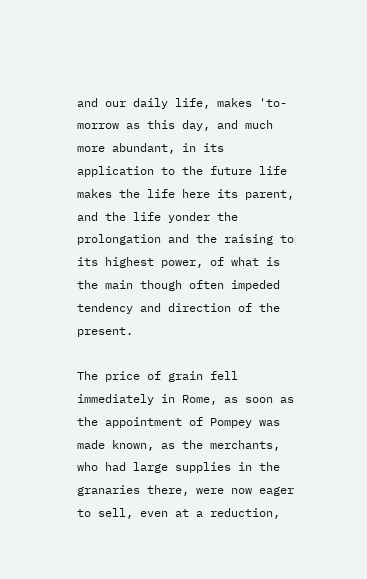and our daily life, makes 'to-morrow as this day, and much more abundant, in its application to the future life makes the life here its parent, and the life yonder the prolongation and the raising to its highest power, of what is the main though often impeded tendency and direction of the present.

The price of grain fell immediately in Rome, as soon as the appointment of Pompey was made known, as the merchants, who had large supplies in the granaries there, were now eager to sell, even at a reduction,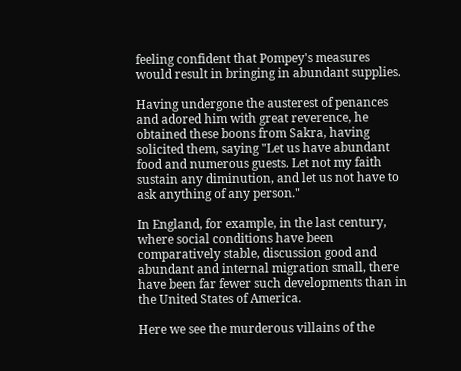feeling confident that Pompey's measures would result in bringing in abundant supplies.

Having undergone the austerest of penances and adored him with great reverence, he obtained these boons from Sakra, having solicited them, saying "Let us have abundant food and numerous guests. Let not my faith sustain any diminution, and let us not have to ask anything of any person."

In England, for example, in the last century, where social conditions have been comparatively stable, discussion good and abundant and internal migration small, there have been far fewer such developments than in the United States of America.

Here we see the murderous villains of the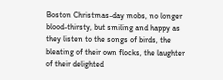Boston Christmas-day mobs, no longer blood-thirsty, but smiling and happy as they listen to the songs of birds, the bleating of their own flocks, the laughter of their delighted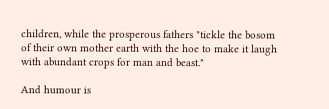children, while the prosperous fathers "tickle the bosom of their own mother earth with the hoe to make it laugh with abundant crops for man and beast."

And humour is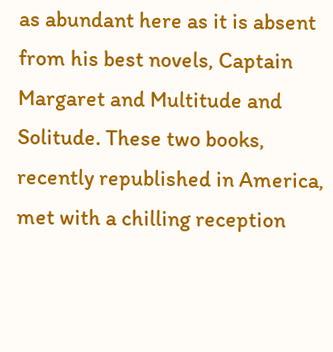as abundant here as it is absent from his best novels, Captain Margaret and Multitude and Solitude. These two books, recently republished in America, met with a chilling reception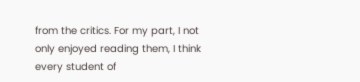from the critics. For my part, I not only enjoyed reading them, I think every student of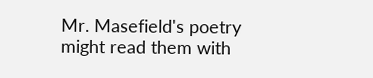Mr. Masefield's poetry might read them with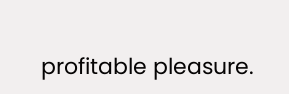profitable pleasure.